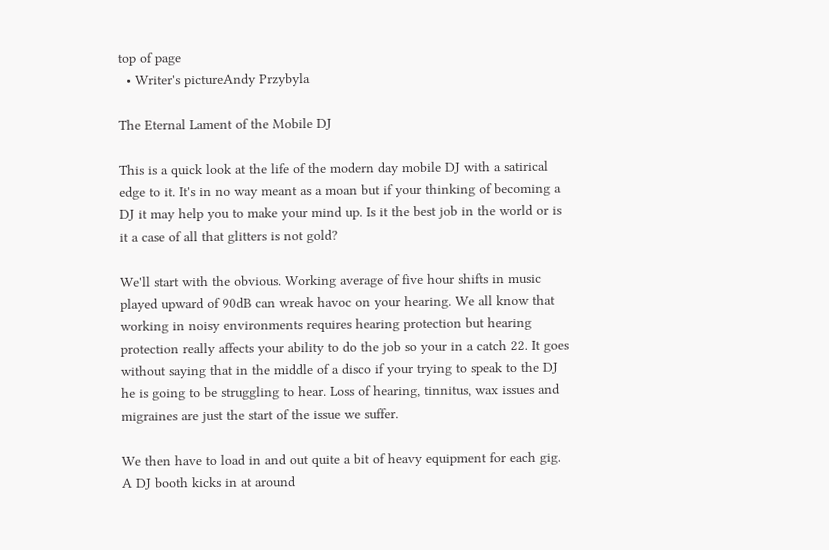top of page
  • Writer's pictureAndy Przybyla

The Eternal Lament of the Mobile DJ

This is a quick look at the life of the modern day mobile DJ with a satirical edge to it. It's in no way meant as a moan but if your thinking of becoming a DJ it may help you to make your mind up. Is it the best job in the world or is it a case of all that glitters is not gold?

We'll start with the obvious. Working average of five hour shifts in music played upward of 90dB can wreak havoc on your hearing. We all know that working in noisy environments requires hearing protection but hearing protection really affects your ability to do the job so your in a catch 22. It goes without saying that in the middle of a disco if your trying to speak to the DJ he is going to be struggling to hear. Loss of hearing, tinnitus, wax issues and migraines are just the start of the issue we suffer.

We then have to load in and out quite a bit of heavy equipment for each gig. A DJ booth kicks in at around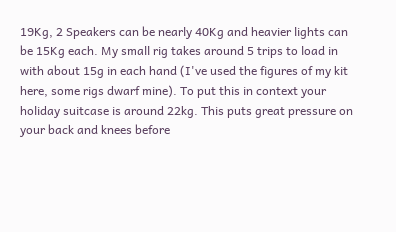19Kg, 2 Speakers can be nearly 40Kg and heavier lights can be 15Kg each. My small rig takes around 5 trips to load in with about 15g in each hand (I've used the figures of my kit here, some rigs dwarf mine). To put this in context your holiday suitcase is around 22kg. This puts great pressure on your back and knees before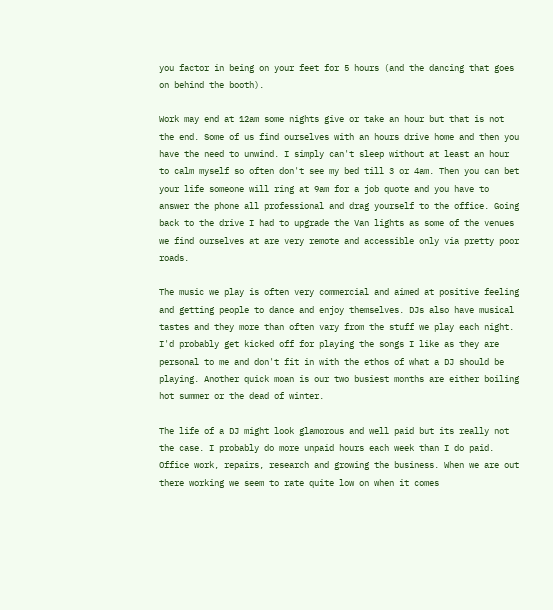you factor in being on your feet for 5 hours (and the dancing that goes on behind the booth).

Work may end at 12am some nights give or take an hour but that is not the end. Some of us find ourselves with an hours drive home and then you have the need to unwind. I simply can't sleep without at least an hour to calm myself so often don't see my bed till 3 or 4am. Then you can bet your life someone will ring at 9am for a job quote and you have to answer the phone all professional and drag yourself to the office. Going back to the drive I had to upgrade the Van lights as some of the venues we find ourselves at are very remote and accessible only via pretty poor roads.

The music we play is often very commercial and aimed at positive feeling and getting people to dance and enjoy themselves. DJs also have musical tastes and they more than often vary from the stuff we play each night. I'd probably get kicked off for playing the songs I like as they are personal to me and don't fit in with the ethos of what a DJ should be playing. Another quick moan is our two busiest months are either boiling hot summer or the dead of winter.

The life of a DJ might look glamorous and well paid but its really not the case. I probably do more unpaid hours each week than I do paid. Office work, repairs, research and growing the business. When we are out there working we seem to rate quite low on when it comes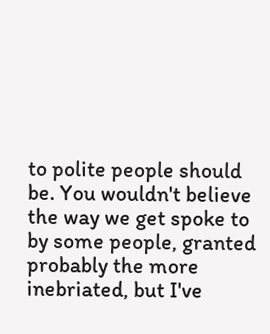to polite people should be. You wouldn't believe the way we get spoke to by some people, granted probably the more inebriated, but I've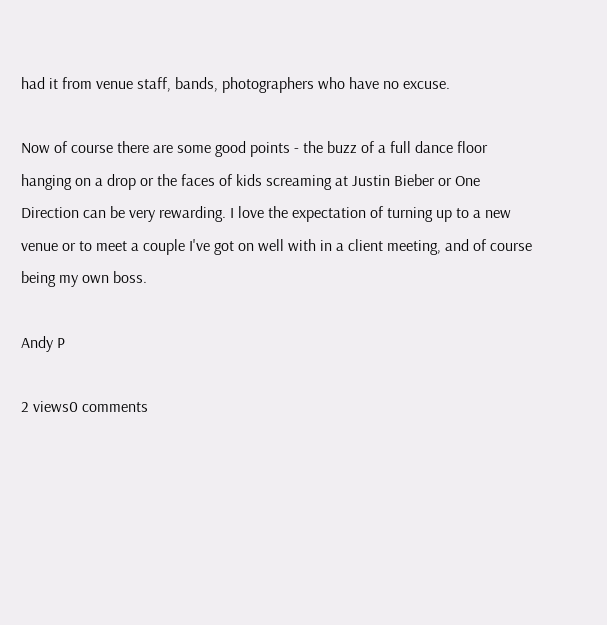had it from venue staff, bands, photographers who have no excuse.

Now of course there are some good points - the buzz of a full dance floor hanging on a drop or the faces of kids screaming at Justin Bieber or One Direction can be very rewarding. I love the expectation of turning up to a new venue or to meet a couple I've got on well with in a client meeting, and of course being my own boss.

Andy P

2 views0 comments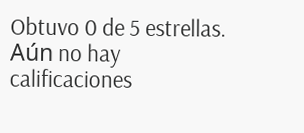Obtuvo 0 de 5 estrellas.
Aún no hay calificaciones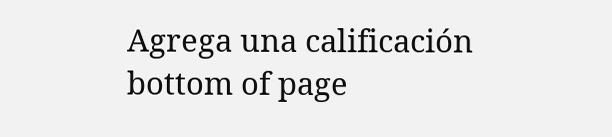Agrega una calificación
bottom of page